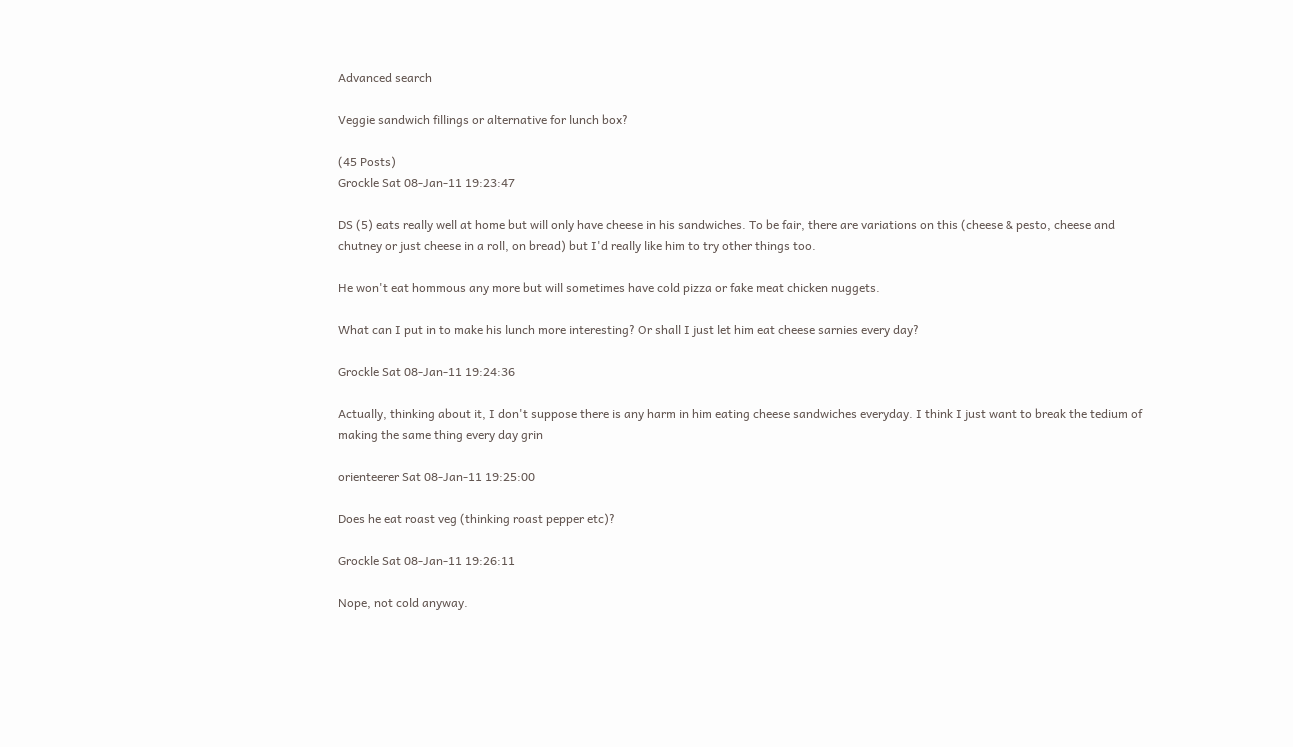Advanced search

Veggie sandwich fillings or alternative for lunch box?

(45 Posts)
Grockle Sat 08-Jan-11 19:23:47

DS (5) eats really well at home but will only have cheese in his sandwiches. To be fair, there are variations on this (cheese & pesto, cheese and chutney or just cheese in a roll, on bread) but I'd really like him to try other things too.

He won't eat hommous any more but will sometimes have cold pizza or fake meat chicken nuggets.

What can I put in to make his lunch more interesting? Or shall I just let him eat cheese sarnies every day?

Grockle Sat 08-Jan-11 19:24:36

Actually, thinking about it, I don't suppose there is any harm in him eating cheese sandwiches everyday. I think I just want to break the tedium of making the same thing every day grin

orienteerer Sat 08-Jan-11 19:25:00

Does he eat roast veg (thinking roast pepper etc)?

Grockle Sat 08-Jan-11 19:26:11

Nope, not cold anyway.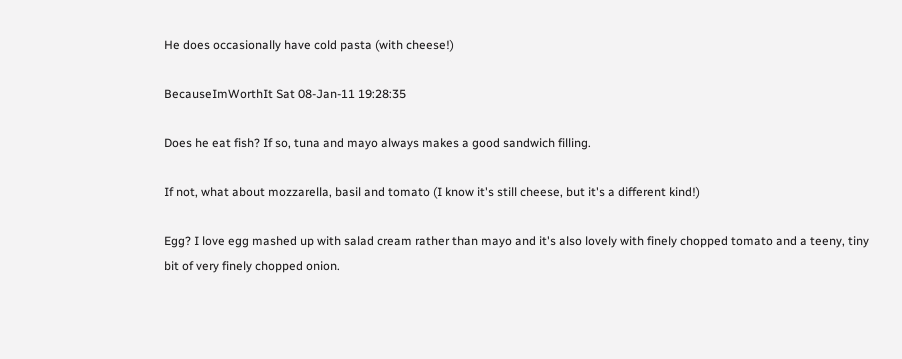He does occasionally have cold pasta (with cheese!)

BecauseImWorthIt Sat 08-Jan-11 19:28:35

Does he eat fish? If so, tuna and mayo always makes a good sandwich filling.

If not, what about mozzarella, basil and tomato (I know it's still cheese, but it's a different kind!)

Egg? I love egg mashed up with salad cream rather than mayo and it's also lovely with finely chopped tomato and a teeny, tiny bit of very finely chopped onion.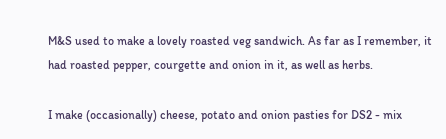M&S used to make a lovely roasted veg sandwich. As far as I remember, it had roasted pepper, courgette and onion in it, as well as herbs.

I make (occasionally) cheese, potato and onion pasties for DS2 - mix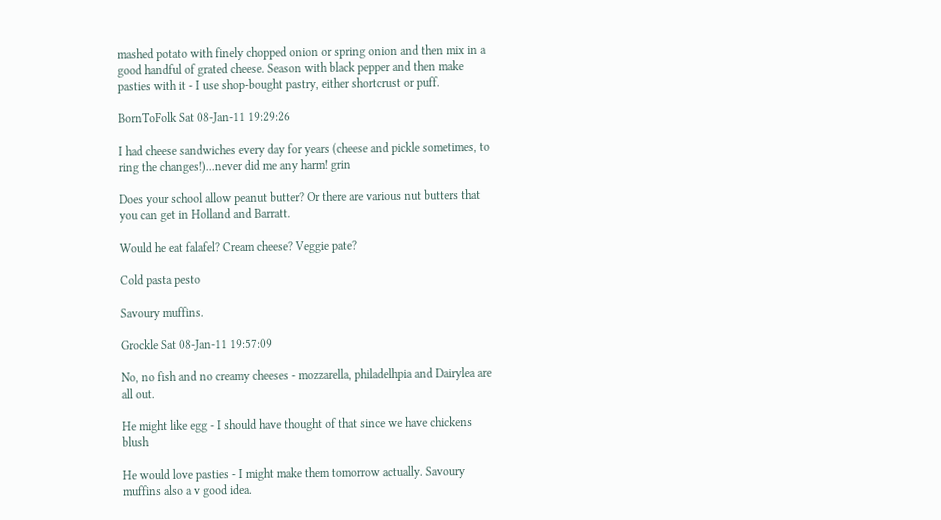mashed potato with finely chopped onion or spring onion and then mix in a good handful of grated cheese. Season with black pepper and then make pasties with it - I use shop-bought pastry, either shortcrust or puff.

BornToFolk Sat 08-Jan-11 19:29:26

I had cheese sandwiches every day for years (cheese and pickle sometimes, to ring the changes!)...never did me any harm! grin

Does your school allow peanut butter? Or there are various nut butters that you can get in Holland and Barratt.

Would he eat falafel? Cream cheese? Veggie pate?

Cold pasta pesto

Savoury muffins.

Grockle Sat 08-Jan-11 19:57:09

No, no fish and no creamy cheeses - mozzarella, philadelhpia and Dairylea are all out.

He might like egg - I should have thought of that since we have chickens blush

He would love pasties - I might make them tomorrow actually. Savoury muffins also a v good idea.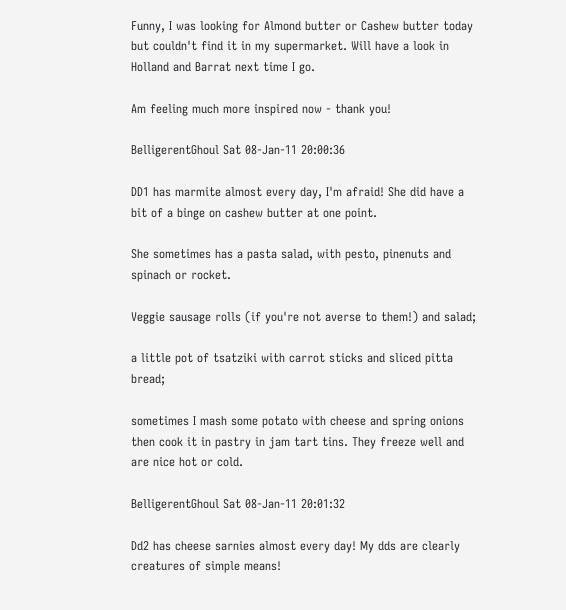Funny, I was looking for Almond butter or Cashew butter today but couldn't find it in my supermarket. Will have a look in Holland and Barrat next time I go.

Am feeling much more inspired now - thank you!

BelligerentGhoul Sat 08-Jan-11 20:00:36

DD1 has marmite almost every day, I'm afraid! She did have a bit of a binge on cashew butter at one point.

She sometimes has a pasta salad, with pesto, pinenuts and spinach or rocket.

Veggie sausage rolls (if you're not averse to them!) and salad;

a little pot of tsatziki with carrot sticks and sliced pitta bread;

sometimes I mash some potato with cheese and spring onions then cook it in pastry in jam tart tins. They freeze well and are nice hot or cold.

BelligerentGhoul Sat 08-Jan-11 20:01:32

Dd2 has cheese sarnies almost every day! My dds are clearly creatures of simple means!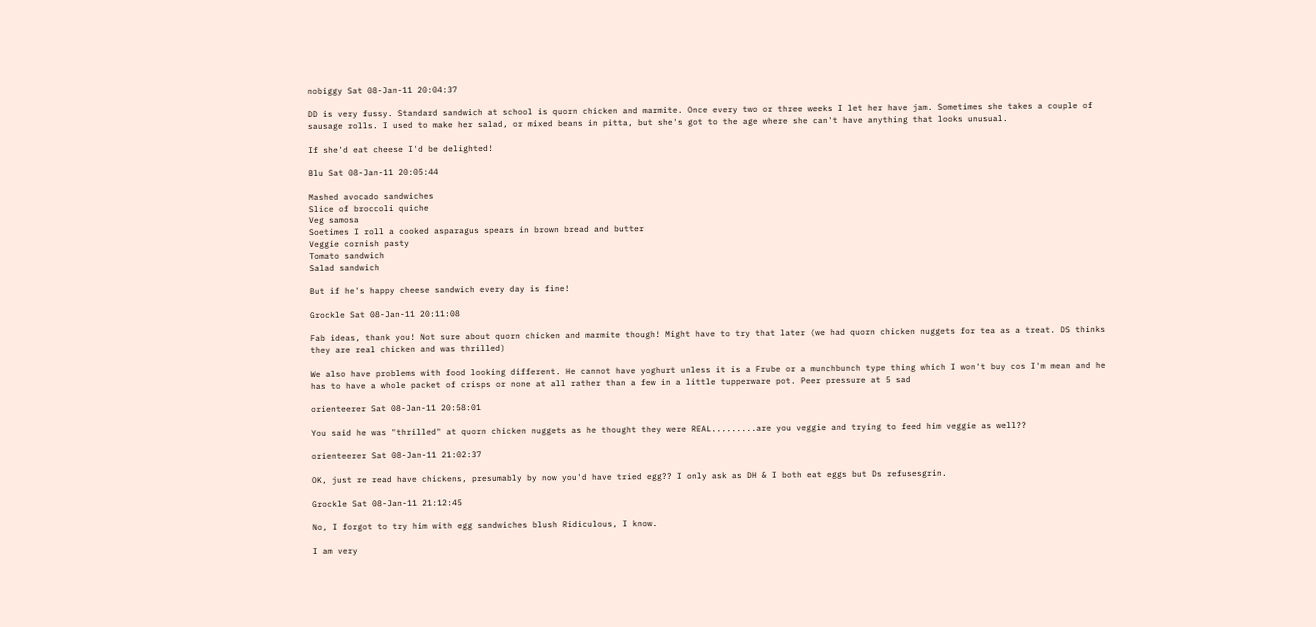nobiggy Sat 08-Jan-11 20:04:37

DD is very fussy. Standard sandwich at school is quorn chicken and marmite. Once every two or three weeks I let her have jam. Sometimes she takes a couple of sausage rolls. I used to make her salad, or mixed beans in pitta, but she's got to the age where she can't have anything that looks unusual.

If she'd eat cheese I'd be delighted!

Blu Sat 08-Jan-11 20:05:44

Mashed avocado sandwiches
Slice of broccoli quiche
Veg samosa
Soetimes I roll a cooked asparagus spears in brown bread and butter
Veggie cornish pasty
Tomato sandwich
Salad sandwich

But if he's happy cheese sandwich every day is fine!

Grockle Sat 08-Jan-11 20:11:08

Fab ideas, thank you! Not sure about quorn chicken and marmite though! Might have to try that later (we had quorn chicken nuggets for tea as a treat. DS thinks they are real chicken and was thrilled)

We also have problems with food looking different. He cannot have yoghurt unless it is a Frube or a munchbunch type thing which I won't buy cos I'm mean and he has to have a whole packet of crisps or none at all rather than a few in a little tupperware pot. Peer pressure at 5 sad

orienteerer Sat 08-Jan-11 20:58:01

You said he was "thrilled" at quorn chicken nuggets as he thought they were REAL.........are you veggie and trying to feed him veggie as well??

orienteerer Sat 08-Jan-11 21:02:37

OK, just re read have chickens, presumably by now you'd have tried egg?? I only ask as DH & I both eat eggs but Ds refusesgrin.

Grockle Sat 08-Jan-11 21:12:45

No, I forgot to try him with egg sandwiches blush Ridiculous, I know.

I am very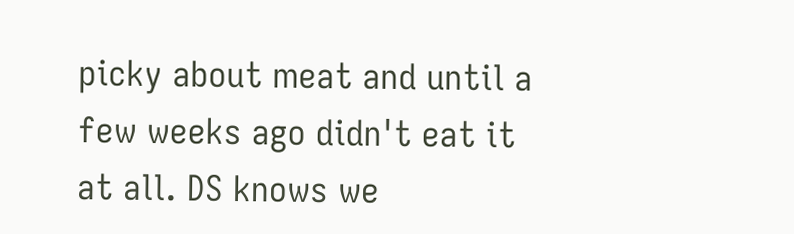picky about meat and until a few weeks ago didn't eat it at all. DS knows we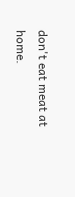don't eat meat at home.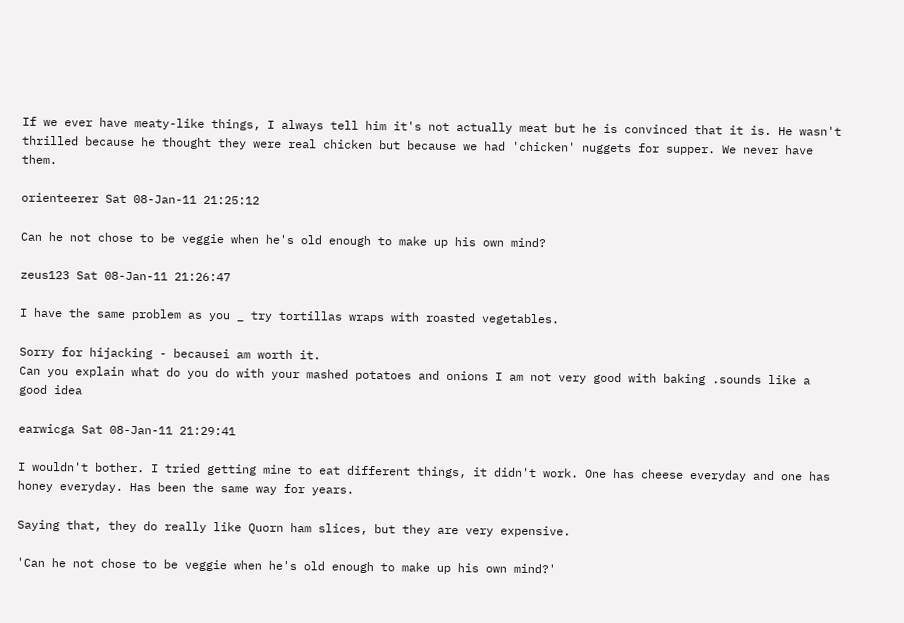If we ever have meaty-like things, I always tell him it's not actually meat but he is convinced that it is. He wasn't thrilled because he thought they were real chicken but because we had 'chicken' nuggets for supper. We never have them.

orienteerer Sat 08-Jan-11 21:25:12

Can he not chose to be veggie when he's old enough to make up his own mind?

zeus123 Sat 08-Jan-11 21:26:47

I have the same problem as you _ try tortillas wraps with roasted vegetables.

Sorry for hijacking - becausei am worth it.
Can you explain what do you do with your mashed potatoes and onions I am not very good with baking .sounds like a good idea

earwicga Sat 08-Jan-11 21:29:41

I wouldn't bother. I tried getting mine to eat different things, it didn't work. One has cheese everyday and one has honey everyday. Has been the same way for years.

Saying that, they do really like Quorn ham slices, but they are very expensive.

'Can he not chose to be veggie when he's old enough to make up his own mind?'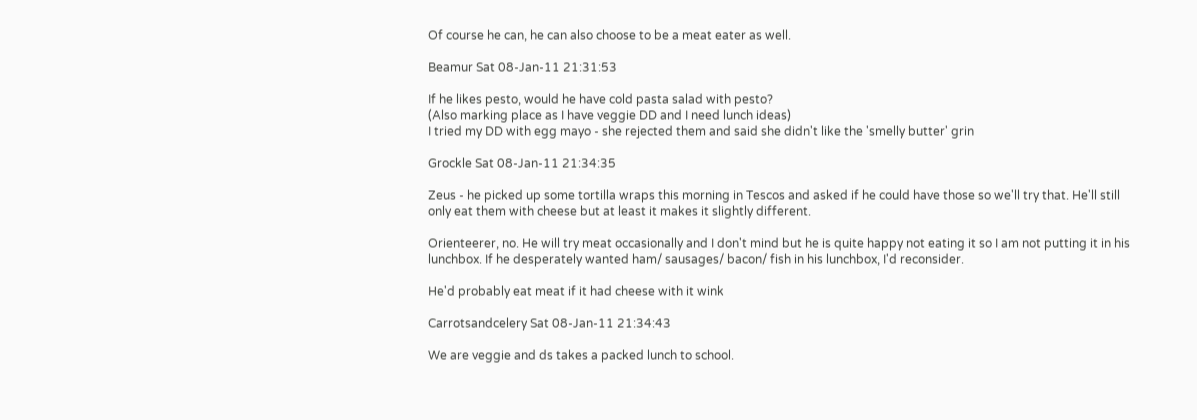Of course he can, he can also choose to be a meat eater as well.

Beamur Sat 08-Jan-11 21:31:53

If he likes pesto, would he have cold pasta salad with pesto?
(Also marking place as I have veggie DD and I need lunch ideas)
I tried my DD with egg mayo - she rejected them and said she didn't like the 'smelly butter' grin

Grockle Sat 08-Jan-11 21:34:35

Zeus - he picked up some tortilla wraps this morning in Tescos and asked if he could have those so we'll try that. He'll still only eat them with cheese but at least it makes it slightly different.

Orienteerer, no. He will try meat occasionally and I don't mind but he is quite happy not eating it so I am not putting it in his lunchbox. If he desperately wanted ham/ sausages/ bacon/ fish in his lunchbox, I'd reconsider.

He'd probably eat meat if it had cheese with it wink

Carrotsandcelery Sat 08-Jan-11 21:34:43

We are veggie and ds takes a packed lunch to school.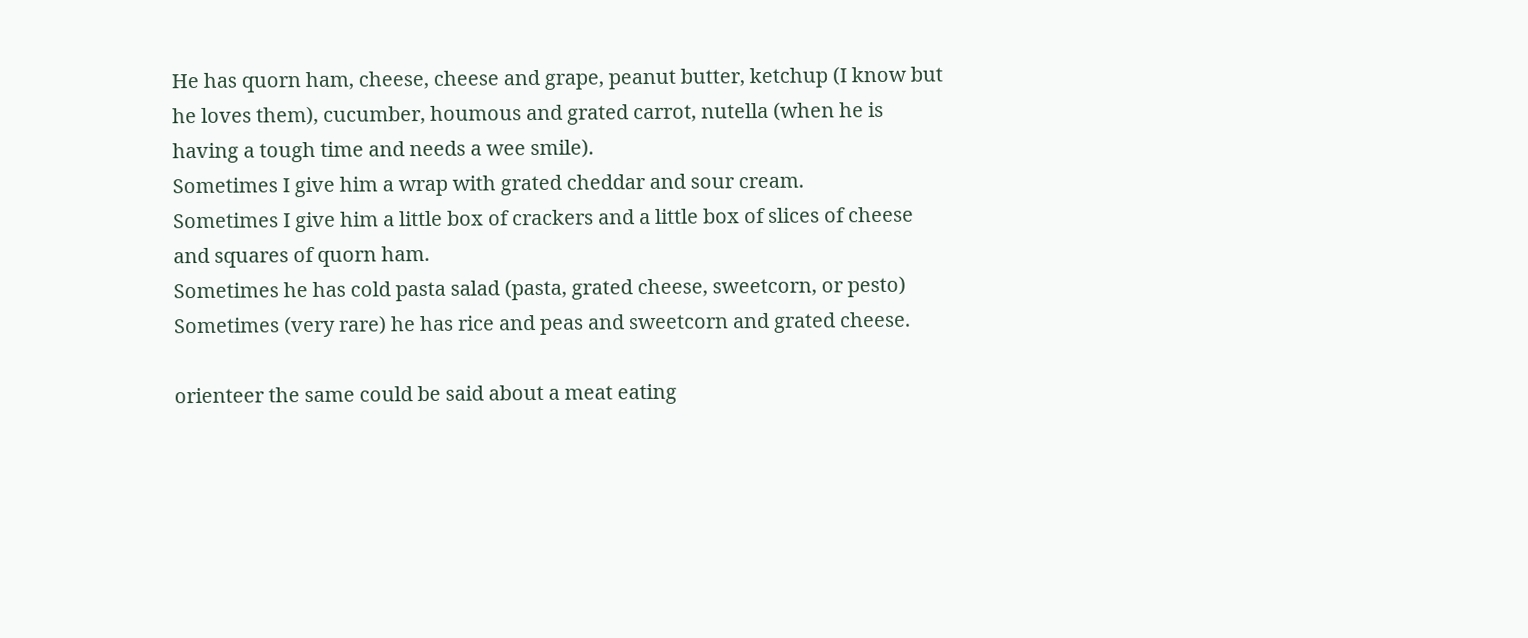He has quorn ham, cheese, cheese and grape, peanut butter, ketchup (I know but he loves them), cucumber, houmous and grated carrot, nutella (when he is having a tough time and needs a wee smile).
Sometimes I give him a wrap with grated cheddar and sour cream.
Sometimes I give him a little box of crackers and a little box of slices of cheese and squares of quorn ham.
Sometimes he has cold pasta salad (pasta, grated cheese, sweetcorn, or pesto)
Sometimes (very rare) he has rice and peas and sweetcorn and grated cheese.

orienteer the same could be said about a meat eating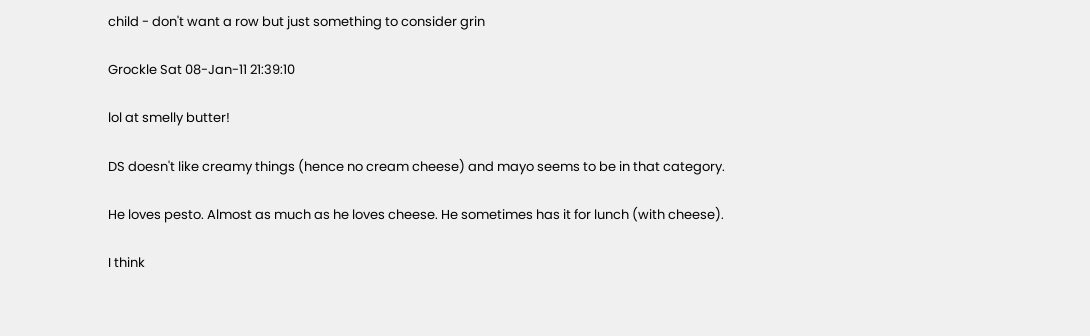child - don't want a row but just something to consider grin

Grockle Sat 08-Jan-11 21:39:10

lol at smelly butter!

DS doesn't like creamy things (hence no cream cheese) and mayo seems to be in that category.

He loves pesto. Almost as much as he loves cheese. He sometimes has it for lunch (with cheese).

I think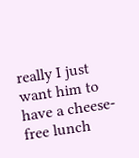really I just want him to have a cheese-free lunch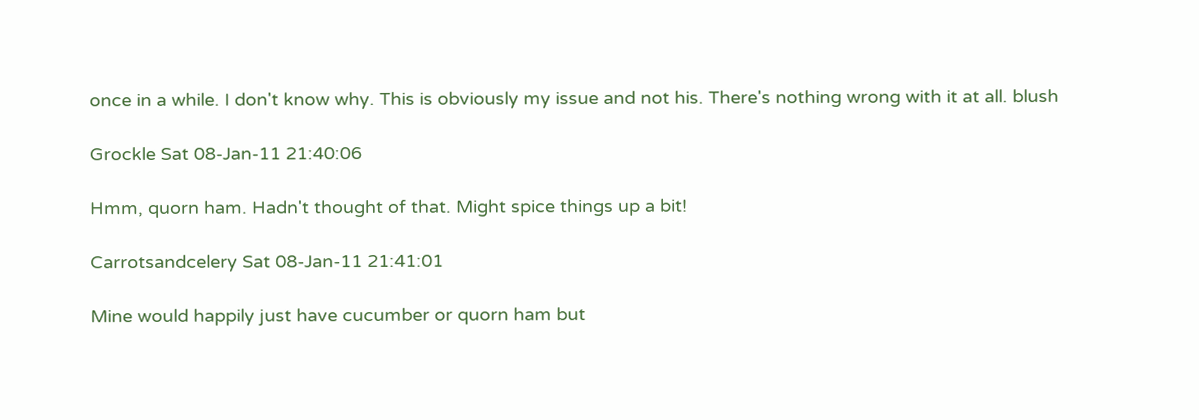once in a while. I don't know why. This is obviously my issue and not his. There's nothing wrong with it at all. blush

Grockle Sat 08-Jan-11 21:40:06

Hmm, quorn ham. Hadn't thought of that. Might spice things up a bit!

Carrotsandcelery Sat 08-Jan-11 21:41:01

Mine would happily just have cucumber or quorn ham but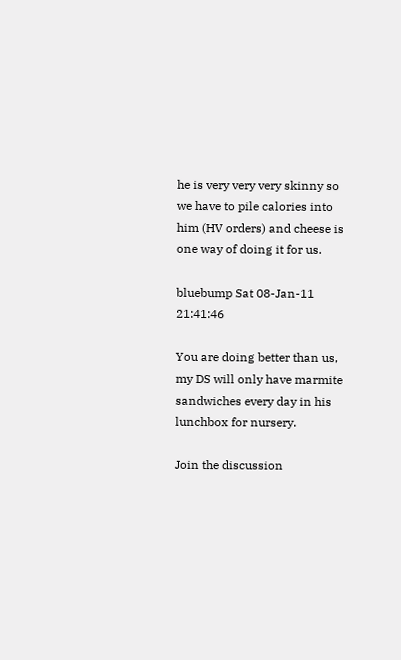he is very very very skinny so we have to pile calories into him (HV orders) and cheese is one way of doing it for us.

bluebump Sat 08-Jan-11 21:41:46

You are doing better than us, my DS will only have marmite sandwiches every day in his lunchbox for nursery.

Join the discussion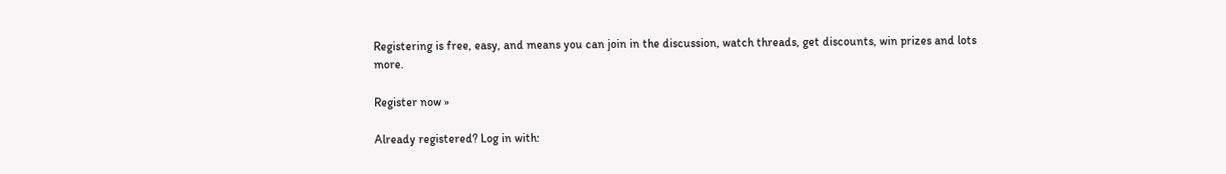Registering is free, easy, and means you can join in the discussion, watch threads, get discounts, win prizes and lots more.

Register now »

Already registered? Log in with: